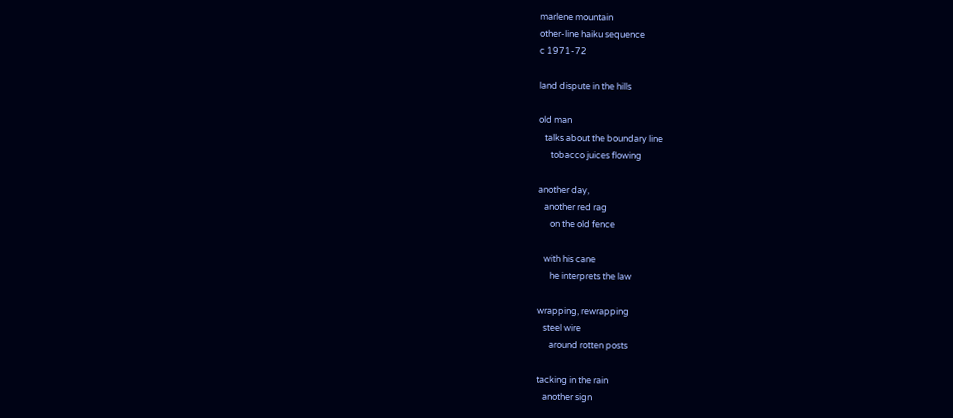marlene mountain
other-line haiku sequence
c 1971-72

land dispute in the hills

old man
   talks about the boundary line
      tobacco juices flowing

another day,
   another red rag
      on the old fence

   with his cane
      he interprets the law

wrapping, rewrapping
   steel wire
      around rotten posts

tacking in the rain
   another sign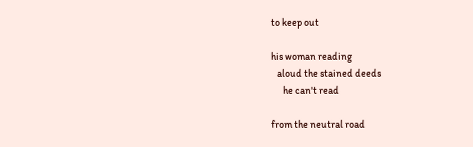to keep out

his woman reading
   aloud the stained deeds
      he can't read

from the neutral road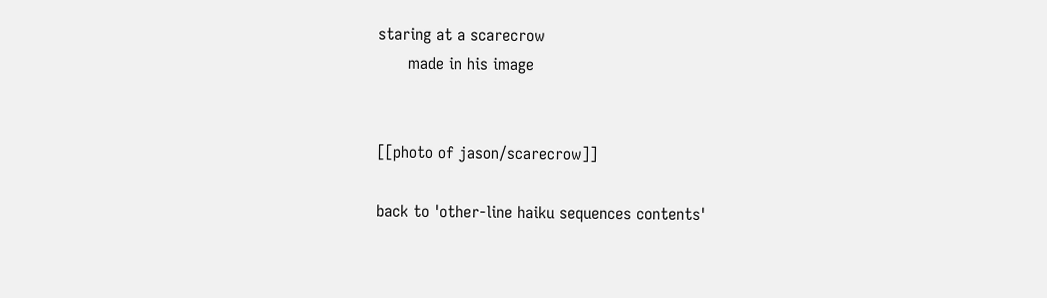staring at a scarecrow
      made in his image


[[photo of jason/scarecrow]]

back to 'other-line haiku sequences contents'